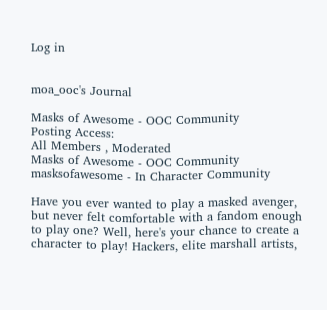Log in


moa_ooc's Journal

Masks of Awesome - OOC Community
Posting Access:
All Members , Moderated
Masks of Awesome - OOC Community
masksofawesome - In Character Community

Have you ever wanted to play a masked avenger, but never felt comfortable with a fandom enough to play one? Well, here's your chance to create a character to play! Hackers, elite marshall artists,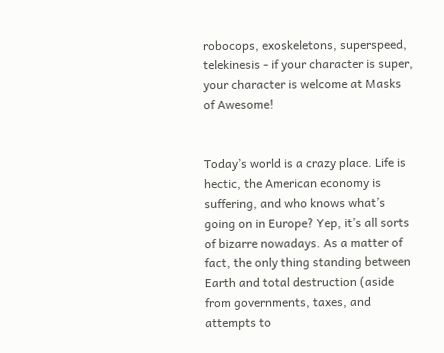robocops, exoskeletons, superspeed, telekinesis - if your character is super, your character is welcome at Masks of Awesome!


Today’s world is a crazy place. Life is hectic, the American economy is suffering, and who knows what’s going on in Europe? Yep, it’s all sorts of bizarre nowadays. As a matter of fact, the only thing standing between Earth and total destruction (aside from governments, taxes, and attempts to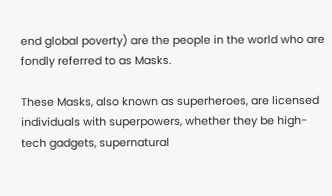end global poverty) are the people in the world who are fondly referred to as Masks.

These Masks, also known as superheroes, are licensed individuals with superpowers, whether they be high-tech gadgets, supernatural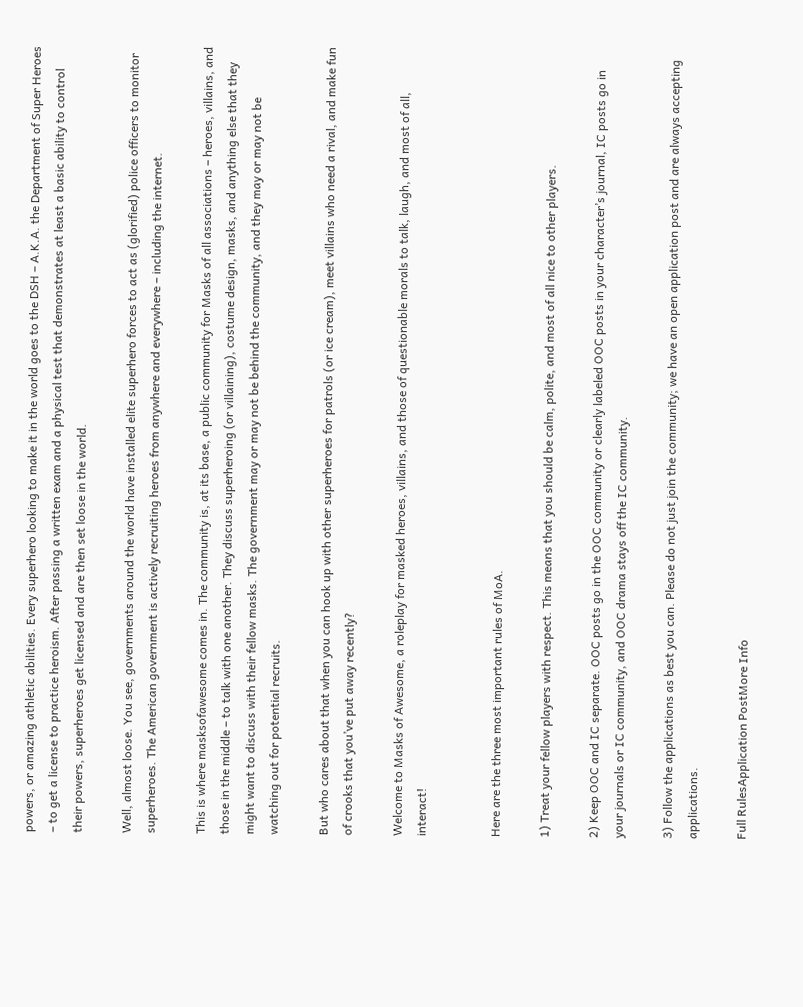powers, or amazing athletic abilities. Every superhero looking to make it in the world goes to the DSH – A.K.A. the Department of Super Heroes – to get a license to practice heroism. After passing a written exam and a physical test that demonstrates at least a basic ability to control their powers, superheroes get licensed and are then set loose in the world.

Well, almost loose. You see, governments around the world have installed elite superhero forces to act as (glorified) police officers to monitor superheroes. The American government is actively recruiting heroes from anywhere and everywhere – including the internet.

This is where masksofawesome comes in. The community is, at its base, a public community for Masks of all associations – heroes, villains, and those in the middle – to talk with one another. They discuss superheroing (or villaining), costume design, masks, and anything else that they might want to discuss with their fellow masks. The government may or may not be behind the community, and they may or may not be watching out for potential recruits.

But who cares about that when you can hook up with other superheroes for patrols (or ice cream), meet villains who need a rival, and make fun of crooks that you’ve put away recently?

Welcome to Masks of Awesome, a roleplay for masked heroes, villains, and those of questionable morals to talk, laugh, and most of all, interact!


Here are the three most important rules of MoA.

1) Treat your fellow players with respect. This means that you should be calm, polite, and most of all nice to other players.

2) Keep OOC and IC separate. OOC posts go in the OOC community or clearly labeled OOC posts in your character’s journal, IC posts go in your journals or IC community, and OOC drama stays off the IC community.

3) Follow the applications as best you can. Please do not just join the community; we have an open application post and are always accepting applications.

Full RulesApplication PostMore Info